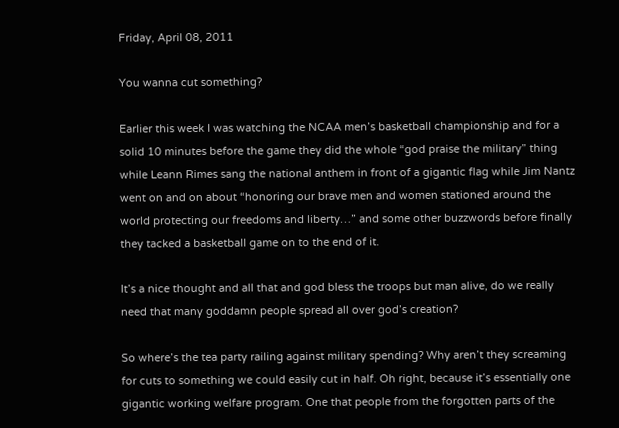Friday, April 08, 2011

You wanna cut something?

Earlier this week I was watching the NCAA men’s basketball championship and for a solid 10 minutes before the game they did the whole “god praise the military” thing while Leann Rimes sang the national anthem in front of a gigantic flag while Jim Nantz went on and on about “honoring our brave men and women stationed around the world protecting our freedoms and liberty…” and some other buzzwords before finally they tacked a basketball game on to the end of it.

It’s a nice thought and all that and god bless the troops but man alive, do we really need that many goddamn people spread all over god’s creation?

So where’s the tea party railing against military spending? Why aren’t they screaming for cuts to something we could easily cut in half. Oh right, because it’s essentially one gigantic working welfare program. One that people from the forgotten parts of the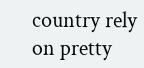country rely on pretty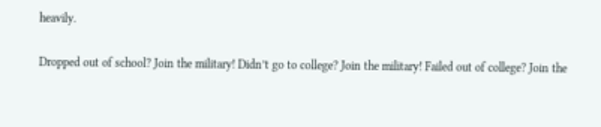heavily.

Dropped out of school? Join the military! Didn’t go to college? Join the military! Failed out of college? Join the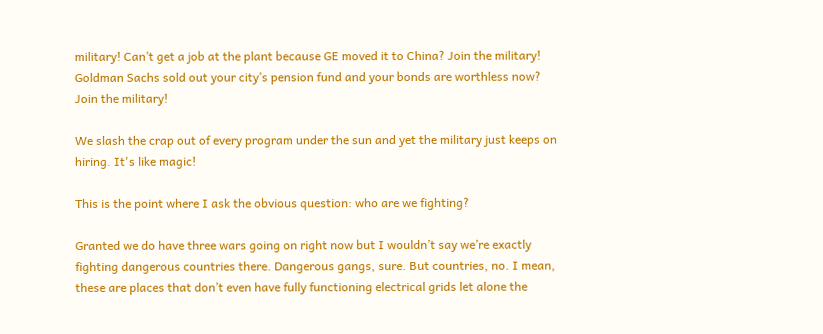military! Can’t get a job at the plant because GE moved it to China? Join the military! Goldman Sachs sold out your city’s pension fund and your bonds are worthless now? Join the military!

We slash the crap out of every program under the sun and yet the military just keeps on hiring. It's like magic!

This is the point where I ask the obvious question: who are we fighting?

Granted we do have three wars going on right now but I wouldn’t say we’re exactly fighting dangerous countries there. Dangerous gangs, sure. But countries, no. I mean, these are places that don’t even have fully functioning electrical grids let alone the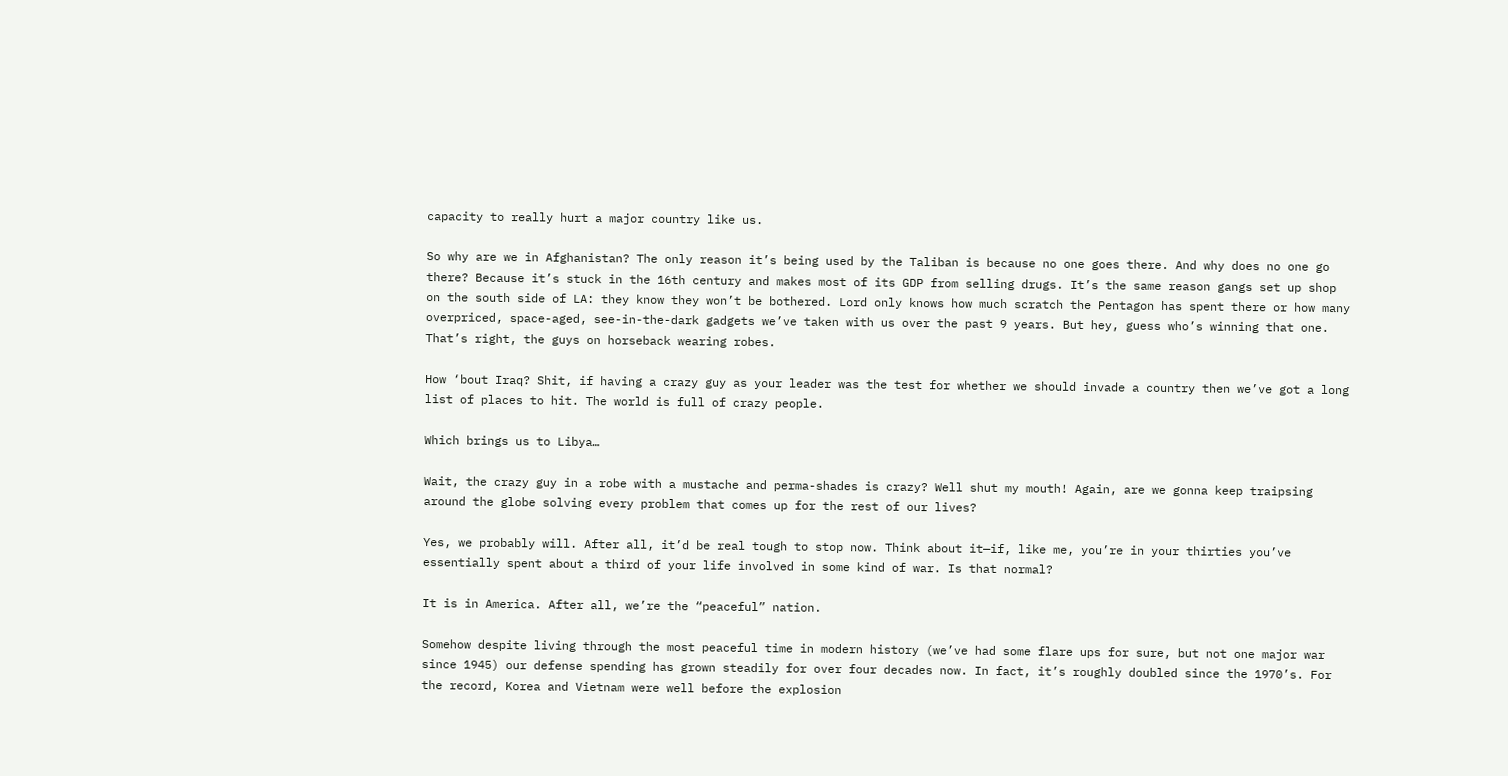capacity to really hurt a major country like us.

So why are we in Afghanistan? The only reason it’s being used by the Taliban is because no one goes there. And why does no one go there? Because it’s stuck in the 16th century and makes most of its GDP from selling drugs. It’s the same reason gangs set up shop on the south side of LA: they know they won’t be bothered. Lord only knows how much scratch the Pentagon has spent there or how many overpriced, space-aged, see-in-the-dark gadgets we’ve taken with us over the past 9 years. But hey, guess who’s winning that one. That’s right, the guys on horseback wearing robes.

How ‘bout Iraq? Shit, if having a crazy guy as your leader was the test for whether we should invade a country then we’ve got a long list of places to hit. The world is full of crazy people.

Which brings us to Libya…

Wait, the crazy guy in a robe with a mustache and perma-shades is crazy? Well shut my mouth! Again, are we gonna keep traipsing around the globe solving every problem that comes up for the rest of our lives?

Yes, we probably will. After all, it’d be real tough to stop now. Think about it—if, like me, you’re in your thirties you’ve essentially spent about a third of your life involved in some kind of war. Is that normal?

It is in America. After all, we’re the “peaceful” nation.

Somehow despite living through the most peaceful time in modern history (we’ve had some flare ups for sure, but not one major war since 1945) our defense spending has grown steadily for over four decades now. In fact, it’s roughly doubled since the 1970’s. For the record, Korea and Vietnam were well before the explosion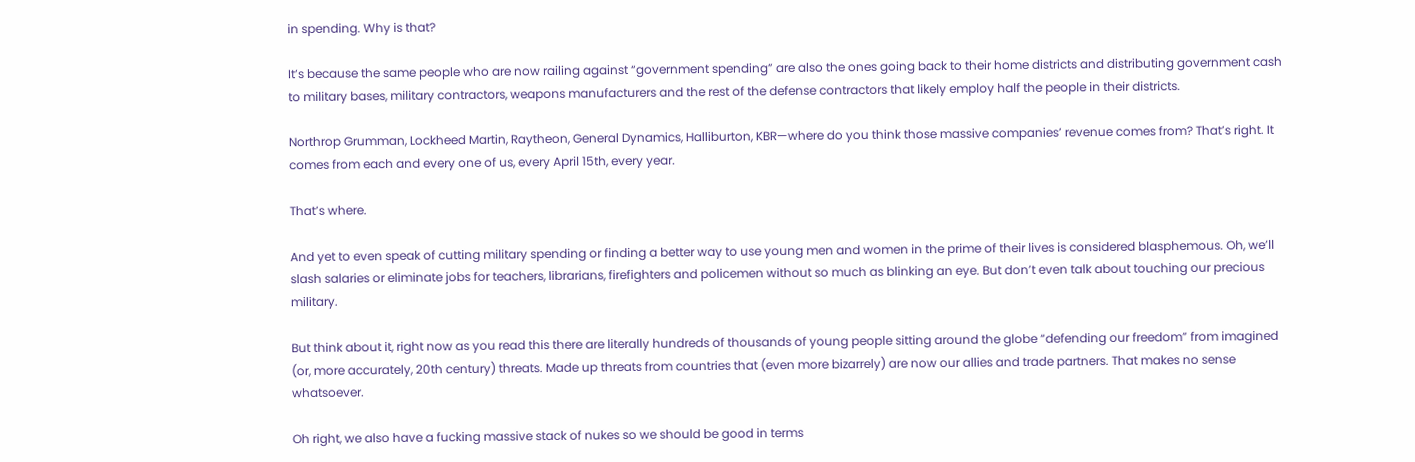in spending. Why is that?

It’s because the same people who are now railing against “government spending” are also the ones going back to their home districts and distributing government cash to military bases, military contractors, weapons manufacturers and the rest of the defense contractors that likely employ half the people in their districts.

Northrop Grumman, Lockheed Martin, Raytheon, General Dynamics, Halliburton, KBR—where do you think those massive companies’ revenue comes from? That’s right. It comes from each and every one of us, every April 15th, every year.

That’s where.

And yet to even speak of cutting military spending or finding a better way to use young men and women in the prime of their lives is considered blasphemous. Oh, we’ll slash salaries or eliminate jobs for teachers, librarians, firefighters and policemen without so much as blinking an eye. But don’t even talk about touching our precious military.

But think about it, right now as you read this there are literally hundreds of thousands of young people sitting around the globe “defending our freedom” from imagined (or, more accurately, 20th century) threats. Made up threats from countries that (even more bizarrely) are now our allies and trade partners. That makes no sense whatsoever.

Oh right, we also have a fucking massive stack of nukes so we should be good in terms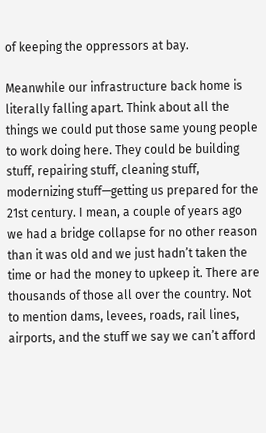of keeping the oppressors at bay.

Meanwhile our infrastructure back home is literally falling apart. Think about all the things we could put those same young people to work doing here. They could be building stuff, repairing stuff, cleaning stuff, modernizing stuff—getting us prepared for the 21st century. I mean, a couple of years ago we had a bridge collapse for no other reason than it was old and we just hadn’t taken the time or had the money to upkeep it. There are thousands of those all over the country. Not to mention dams, levees, roads, rail lines, airports, and the stuff we say we can’t afford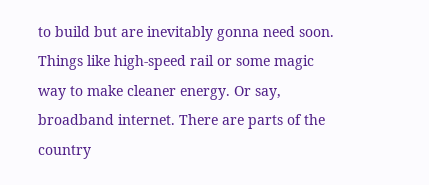to build but are inevitably gonna need soon. Things like high-speed rail or some magic way to make cleaner energy. Or say, broadband internet. There are parts of the country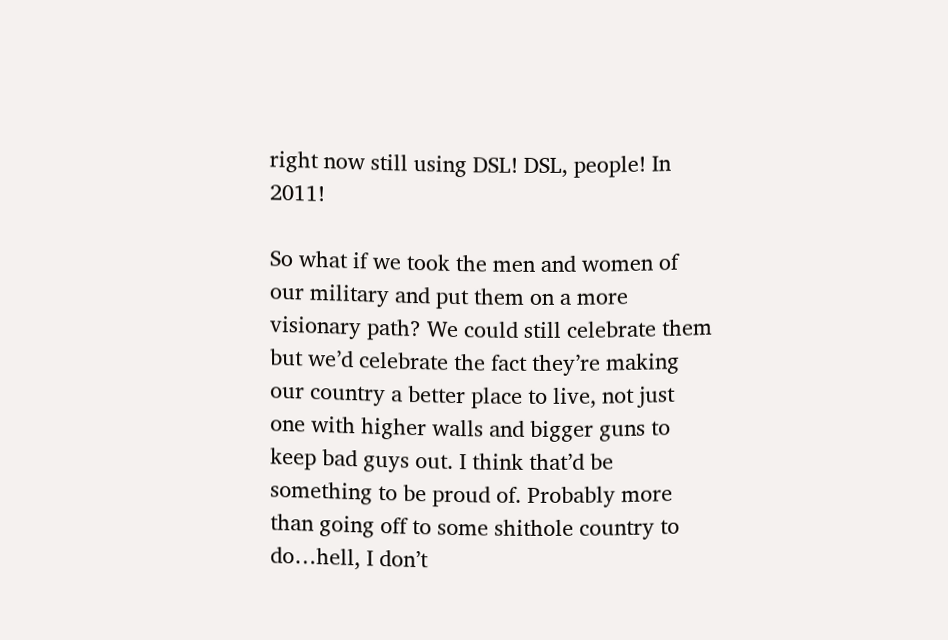right now still using DSL! DSL, people! In 2011!

So what if we took the men and women of our military and put them on a more visionary path? We could still celebrate them but we’d celebrate the fact they’re making our country a better place to live, not just one with higher walls and bigger guns to keep bad guys out. I think that’d be something to be proud of. Probably more than going off to some shithole country to do…hell, I don’t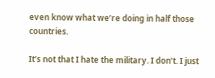even know what we’re doing in half those countries.

It’s not that I hate the military. I don’t. I just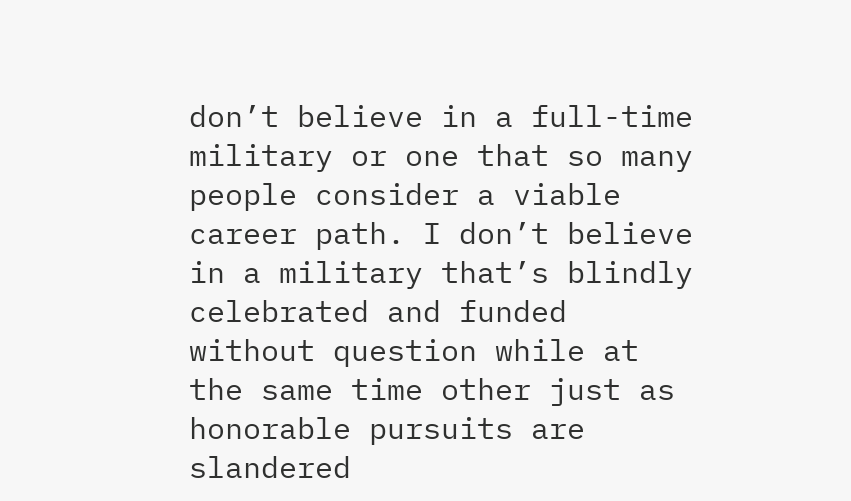don’t believe in a full-time military or one that so many people consider a viable career path. I don’t believe in a military that’s blindly celebrated and funded without question while at the same time other just as honorable pursuits are slandered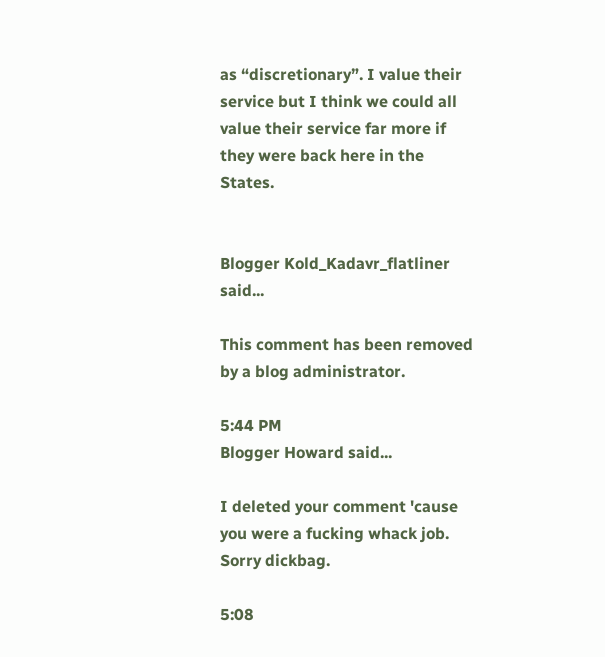as “discretionary”. I value their service but I think we could all value their service far more if they were back here in the States.


Blogger Kold_Kadavr_flatliner said...

This comment has been removed by a blog administrator.

5:44 PM
Blogger Howard said...

I deleted your comment 'cause you were a fucking whack job. Sorry dickbag.

5:08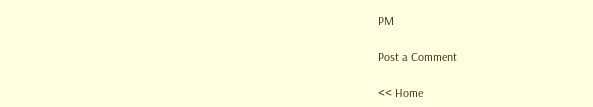PM

Post a Comment

<< Home